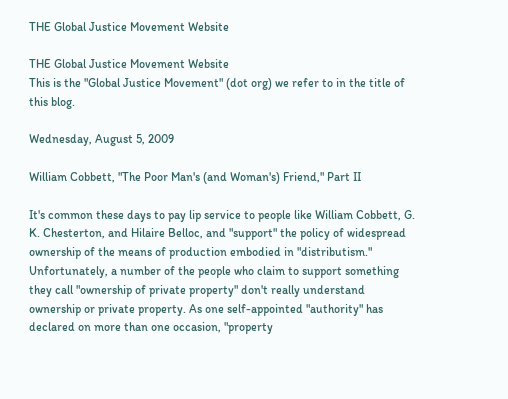THE Global Justice Movement Website

THE Global Justice Movement Website
This is the "Global Justice Movement" (dot org) we refer to in the title of this blog.

Wednesday, August 5, 2009

William Cobbett, "The Poor Man's (and Woman's) Friend," Part II

It's common these days to pay lip service to people like William Cobbett, G. K. Chesterton, and Hilaire Belloc, and "support" the policy of widespread ownership of the means of production embodied in "distributism." Unfortunately, a number of the people who claim to support something they call "ownership of private property" don't really understand ownership or private property. As one self-appointed "authority" has declared on more than one occasion, "property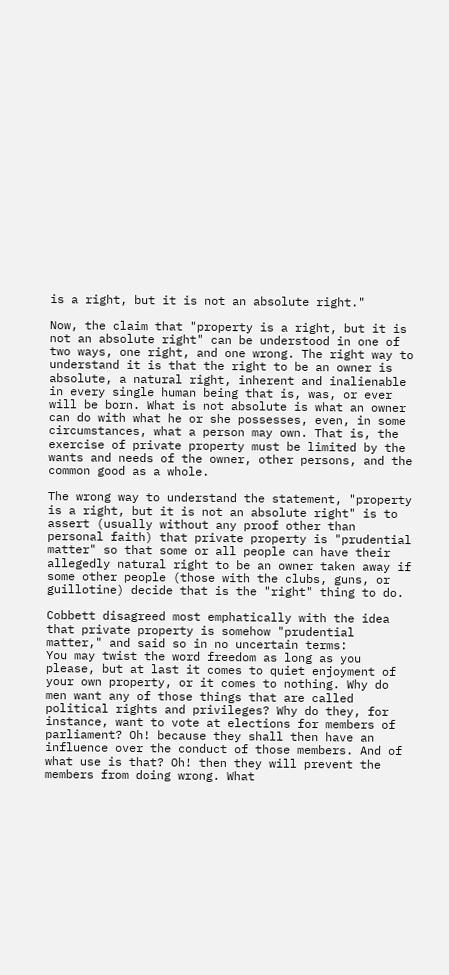is a right, but it is not an absolute right."

Now, the claim that "property is a right, but it is not an absolute right" can be understood in one of two ways, one right, and one wrong. The right way to understand it is that the right to be an owner is absolute, a natural right, inherent and inalienable in every single human being that is, was, or ever will be born. What is not absolute is what an owner can do with what he or she possesses, even, in some circumstances, what a person may own. That is, the exercise of private property must be limited by the wants and needs of the owner, other persons, and the common good as a whole.

The wrong way to understand the statement, "property is a right, but it is not an absolute right" is to assert (usually without any proof other than personal faith) that private property is "prudential matter" so that some or all people can have their allegedly natural right to be an owner taken away if some other people (those with the clubs, guns, or guillotine) decide that is the "right" thing to do.

Cobbett disagreed most emphatically with the idea that private property is somehow "prudential matter," and said so in no uncertain terms:
You may twist the word freedom as long as you please, but at last it comes to quiet enjoyment of your own property, or it comes to nothing. Why do men want any of those things that are called political rights and privileges? Why do they, for instance, want to vote at elections for members of parliament? Oh! because they shall then have an influence over the conduct of those members. And of what use is that? Oh! then they will prevent the members from doing wrong. What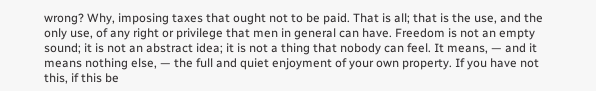wrong? Why, imposing taxes that ought not to be paid. That is all; that is the use, and the only use, of any right or privilege that men in general can have. Freedom is not an empty sound; it is not an abstract idea; it is not a thing that nobody can feel. It means, — and it means nothing else, — the full and quiet enjoyment of your own property. If you have not this, if this be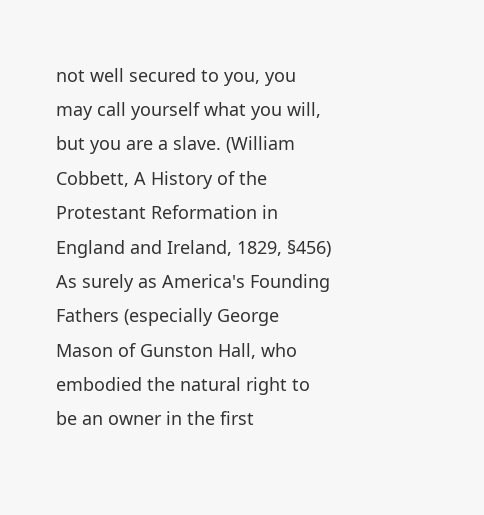not well secured to you, you may call yourself what you will, but you are a slave. (William Cobbett, A History of the Protestant Reformation in England and Ireland, 1829, §456)
As surely as America's Founding Fathers (especially George Mason of Gunston Hall, who embodied the natural right to be an owner in the first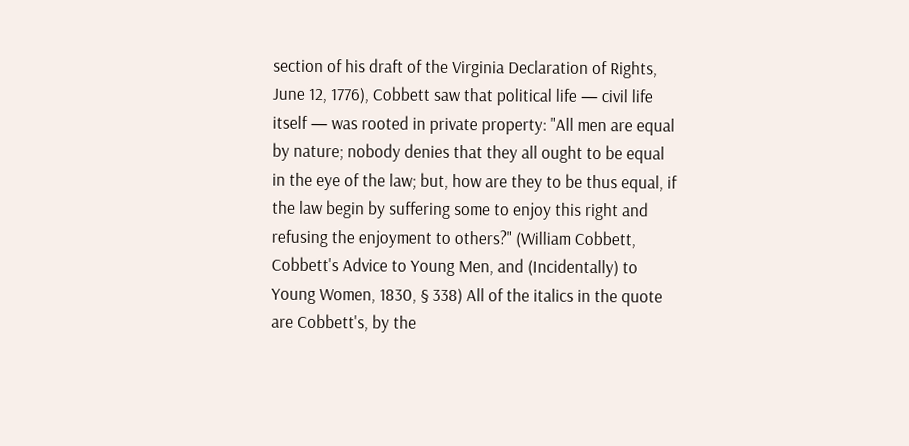section of his draft of the Virginia Declaration of Rights, June 12, 1776), Cobbett saw that political life — civil life itself — was rooted in private property: "All men are equal by nature; nobody denies that they all ought to be equal in the eye of the law; but, how are they to be thus equal, if the law begin by suffering some to enjoy this right and refusing the enjoyment to others?" (William Cobbett, Cobbett's Advice to Young Men, and (Incidentally) to Young Women, 1830, § 338) All of the italics in the quote are Cobbett's, by the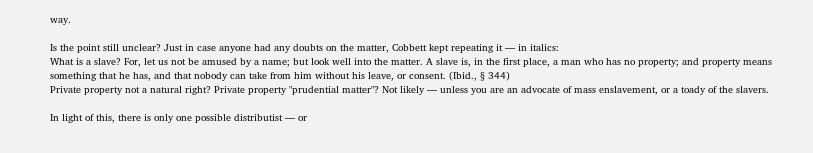way.

Is the point still unclear? Just in case anyone had any doubts on the matter, Cobbett kept repeating it — in italics:
What is a slave? For, let us not be amused by a name; but look well into the matter. A slave is, in the first place, a man who has no property; and property means something that he has, and that nobody can take from him without his leave, or consent. (Ibid., § 344)
Private property not a natural right? Private property "prudential matter"? Not likely — unless you are an advocate of mass enslavement, or a toady of the slavers.

In light of this, there is only one possible distributist — or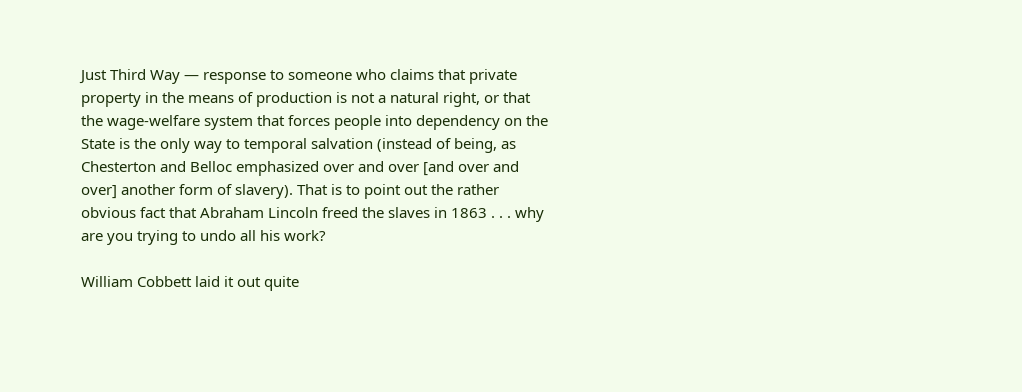Just Third Way — response to someone who claims that private property in the means of production is not a natural right, or that the wage-welfare system that forces people into dependency on the State is the only way to temporal salvation (instead of being, as Chesterton and Belloc emphasized over and over [and over and over] another form of slavery). That is to point out the rather obvious fact that Abraham Lincoln freed the slaves in 1863 . . . why are you trying to undo all his work?

William Cobbett laid it out quite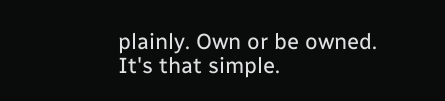plainly. Own or be owned. It's that simple.